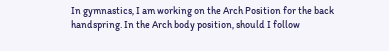In gymnastics, I am working on the Arch Position for the back handspring. In the Arch body position, should I follow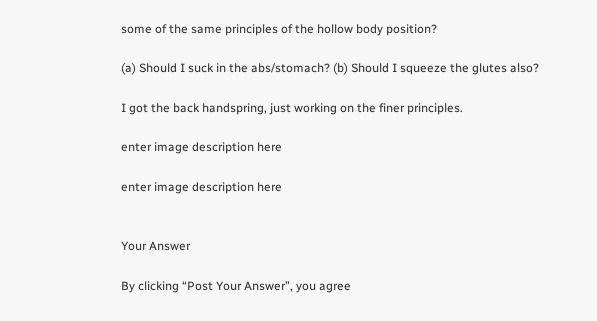some of the same principles of the hollow body position?

(a) Should I suck in the abs/stomach? (b) Should I squeeze the glutes also?

I got the back handspring, just working on the finer principles.

enter image description here

enter image description here


Your Answer

By clicking “Post Your Answer”, you agree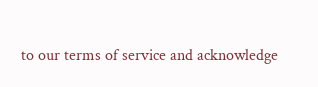to our terms of service and acknowledge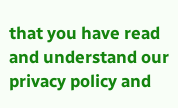that you have read and understand our privacy policy and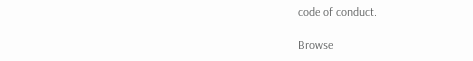code of conduct.

Browse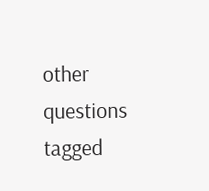other questions tagged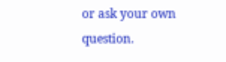or ask your own question.